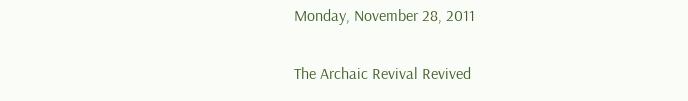Monday, November 28, 2011

The Archaic Revival Revived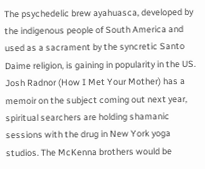The psychedelic brew ayahuasca, developed by the indigenous people of South America and used as a sacrament by the syncretic Santo Daime religion, is gaining in popularity in the US. Josh Radnor (How I Met Your Mother) has a memoir on the subject coming out next year, spiritual searchers are holding shamanic sessions with the drug in New York yoga studios. The McKenna brothers would be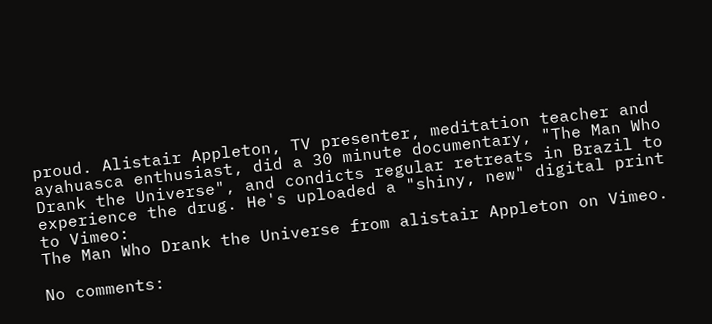proud. Alistair Appleton, TV presenter, meditation teacher and ayahuasca enthusiast, did a 30 minute documentary, "The Man Who Drank the Universe", and condicts regular retreats in Brazil to experience the drug. He's uploaded a "shiny, new" digital print to Vimeo:
The Man Who Drank the Universe from alistair Appleton on Vimeo.

No comments: